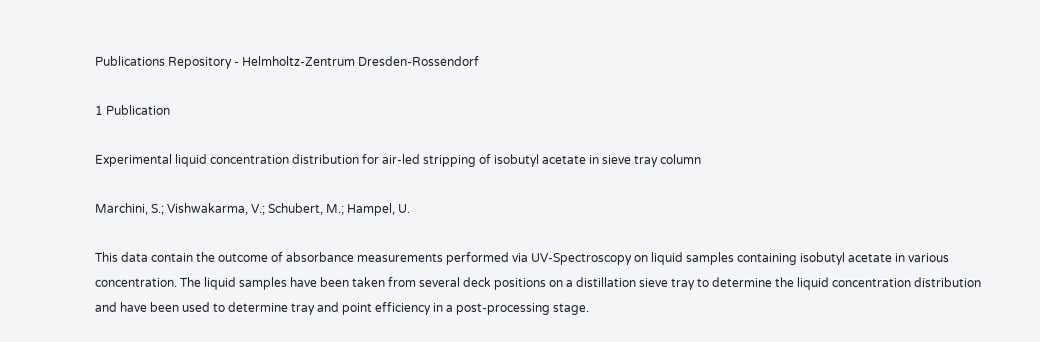Publications Repository - Helmholtz-Zentrum Dresden-Rossendorf

1 Publication

Experimental liquid concentration distribution for air-led stripping of isobutyl acetate in sieve tray column

Marchini, S.; Vishwakarma, V.; Schubert, M.; Hampel, U.

This data contain the outcome of absorbance measurements performed via UV-Spectroscopy on liquid samples containing isobutyl acetate in various concentration. The liquid samples have been taken from several deck positions on a distillation sieve tray to determine the liquid concentration distribution and have been used to determine tray and point efficiency in a post-processing stage.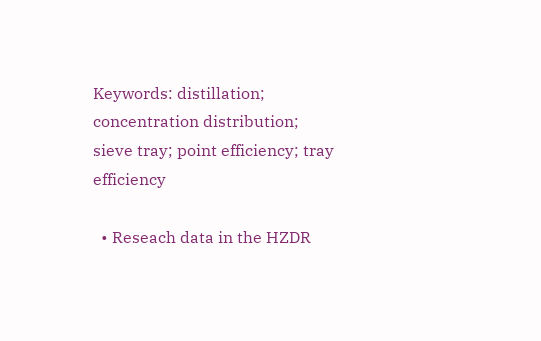Keywords: distillation; concentration distribution; sieve tray; point efficiency; tray efficiency

  • Reseach data in the HZDR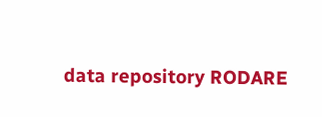data repository RODARE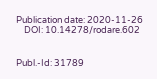Publication date: 2020-11-26
    DOI: 10.14278/rodare.602


Publ.-Id: 31789